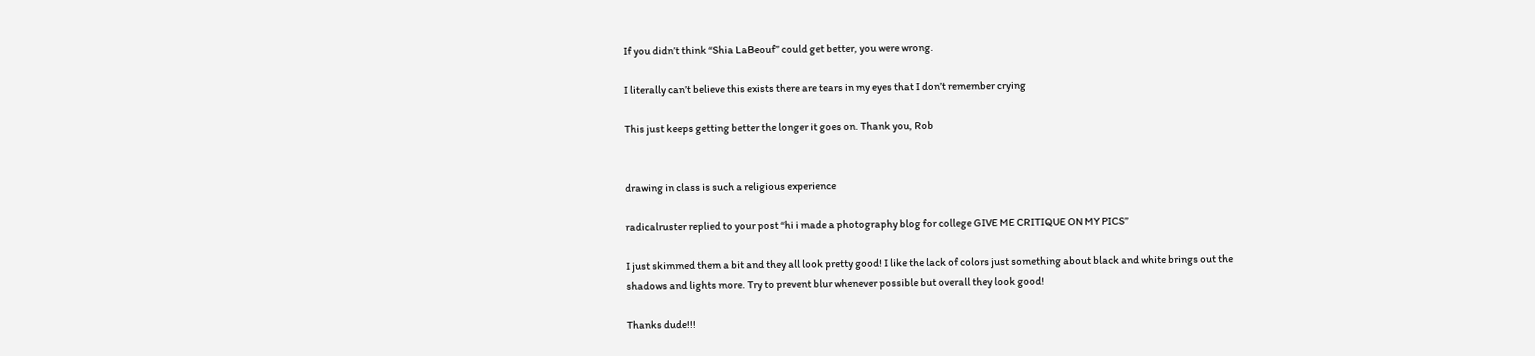If you didn’t think “Shia LaBeouf” could get better, you were wrong.

I literally can’t believe this exists there are tears in my eyes that I don’t remember crying

This just keeps getting better the longer it goes on. Thank you, Rob


drawing in class is such a religious experience

radicalruster replied to your post “hi i made a photography blog for college GIVE ME CRITIQUE ON MY PICS”

I just skimmed them a bit and they all look pretty good! I like the lack of colors just something about black and white brings out the shadows and lights more. Try to prevent blur whenever possible but overall they look good!

Thanks dude!!!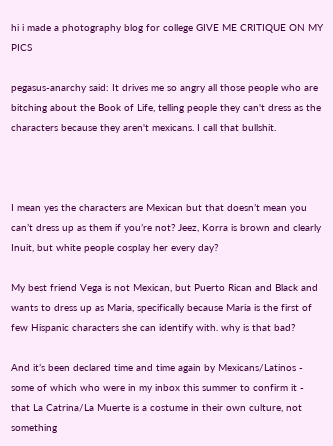hi i made a photography blog for college GIVE ME CRITIQUE ON MY PICS

pegasus-anarchy said: It drives me so angry all those people who are bitching about the Book of Life, telling people they can't dress as the characters because they aren't mexicans. I call that bullshit.



I mean yes the characters are Mexican but that doesn’t mean you can’t dress up as them if you’re not? Jeez, Korra is brown and clearly Inuit, but white people cosplay her every day?

My best friend Vega is not Mexican, but Puerto Rican and Black and wants to dress up as Maria, specifically because Maria is the first of few Hispanic characters she can identify with. why is that bad?

And it’s been declared time and time again by Mexicans/Latinos - some of which who were in my inbox this summer to confirm it - that La Catrina/La Muerte is a costume in their own culture, not something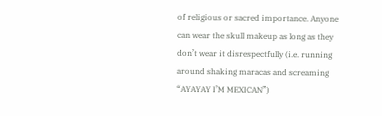of religious or sacred importance. Anyone can wear the skull makeup as long as they don’t wear it disrespectfully (i.e. running around shaking maracas and screaming “AYAYAY I’M MEXICAN”)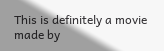This is definitely a movie made by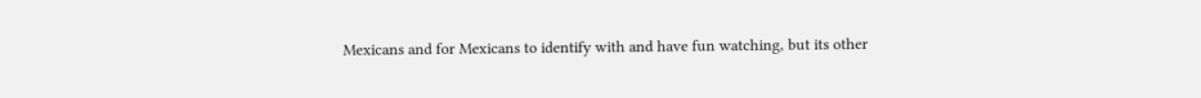Mexicans and for Mexicans to identify with and have fun watching, but its other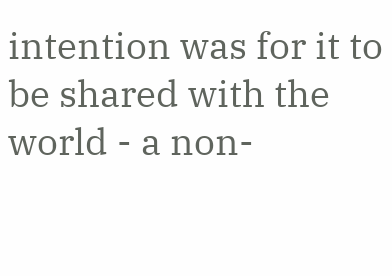intention was for it to be shared with the world - a non-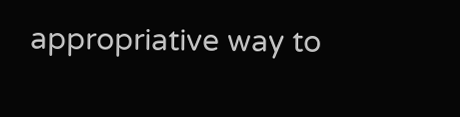appropriative way to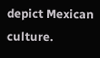depict Mexican culture.